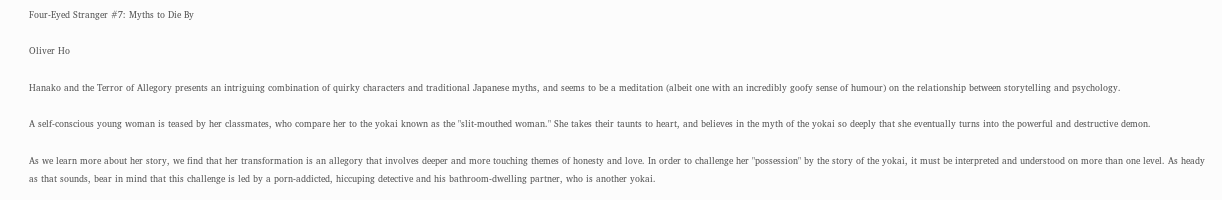Four-Eyed Stranger #7: Myths to Die By

Oliver Ho

Hanako and the Terror of Allegory presents an intriguing combination of quirky characters and traditional Japanese myths, and seems to be a meditation (albeit one with an incredibly goofy sense of humour) on the relationship between storytelling and psychology.

A self-conscious young woman is teased by her classmates, who compare her to the yokai known as the "slit-mouthed woman." She takes their taunts to heart, and believes in the myth of the yokai so deeply that she eventually turns into the powerful and destructive demon.

As we learn more about her story, we find that her transformation is an allegory that involves deeper and more touching themes of honesty and love. In order to challenge her "possession" by the story of the yokai, it must be interpreted and understood on more than one level. As heady as that sounds, bear in mind that this challenge is led by a porn-addicted, hiccuping detective and his bathroom-dwelling partner, who is another yokai.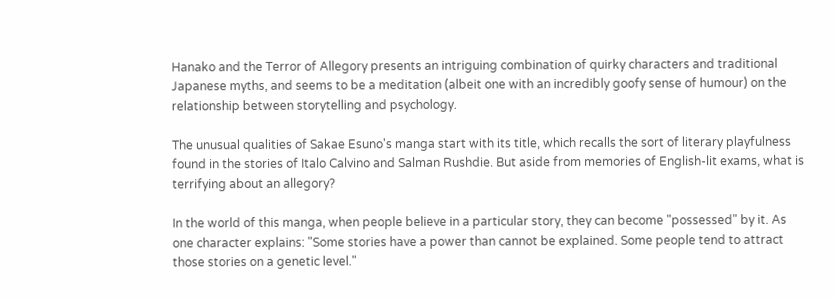Hanako and the Terror of Allegory presents an intriguing combination of quirky characters and traditional Japanese myths, and seems to be a meditation (albeit one with an incredibly goofy sense of humour) on the relationship between storytelling and psychology.

The unusual qualities of Sakae Esuno's manga start with its title, which recalls the sort of literary playfulness found in the stories of Italo Calvino and Salman Rushdie. But aside from memories of English-lit exams, what is terrifying about an allegory?

In the world of this manga, when people believe in a particular story, they can become "possessed" by it. As one character explains: "Some stories have a power than cannot be explained. Some people tend to attract those stories on a genetic level."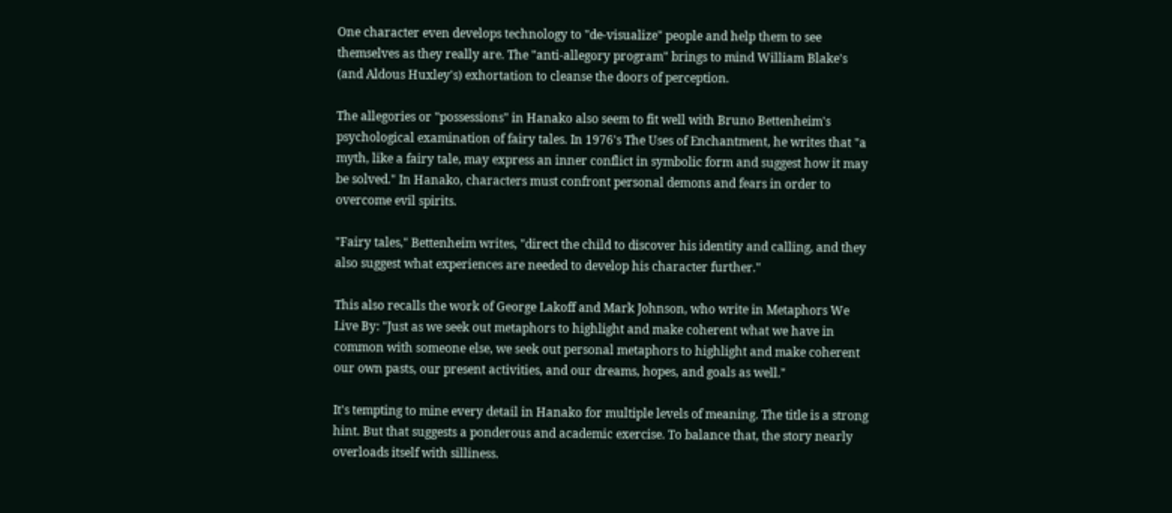One character even develops technology to "de-visualize" people and help them to see themselves as they really are. The "anti-allegory program" brings to mind William Blake's (and Aldous Huxley's) exhortation to cleanse the doors of perception.

The allegories or "possessions" in Hanako also seem to fit well with Bruno Bettenheim's psychological examination of fairy tales. In 1976's The Uses of Enchantment, he writes that "a myth, like a fairy tale, may express an inner conflict in symbolic form and suggest how it may be solved." In Hanako, characters must confront personal demons and fears in order to overcome evil spirits.

"Fairy tales," Bettenheim writes, "direct the child to discover his identity and calling, and they also suggest what experiences are needed to develop his character further."

This also recalls the work of George Lakoff and Mark Johnson, who write in Metaphors We Live By: "Just as we seek out metaphors to highlight and make coherent what we have in common with someone else, we seek out personal metaphors to highlight and make coherent our own pasts, our present activities, and our dreams, hopes, and goals as well."

It's tempting to mine every detail in Hanako for multiple levels of meaning. The title is a strong hint. But that suggests a ponderous and academic exercise. To balance that, the story nearly overloads itself with silliness.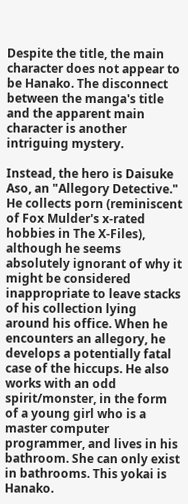Despite the title, the main character does not appear to be Hanako. The disconnect between the manga's title and the apparent main character is another intriguing mystery.

Instead, the hero is Daisuke Aso, an "Allegory Detective." He collects porn (reminiscent of Fox Mulder's x-rated hobbies in The X-Files), although he seems absolutely ignorant of why it might be considered inappropriate to leave stacks of his collection lying around his office. When he encounters an allegory, he develops a potentially fatal case of the hiccups. He also works with an odd spirit/monster, in the form of a young girl who is a master computer programmer, and lives in his bathroom. She can only exist in bathrooms. This yokai is Hanako.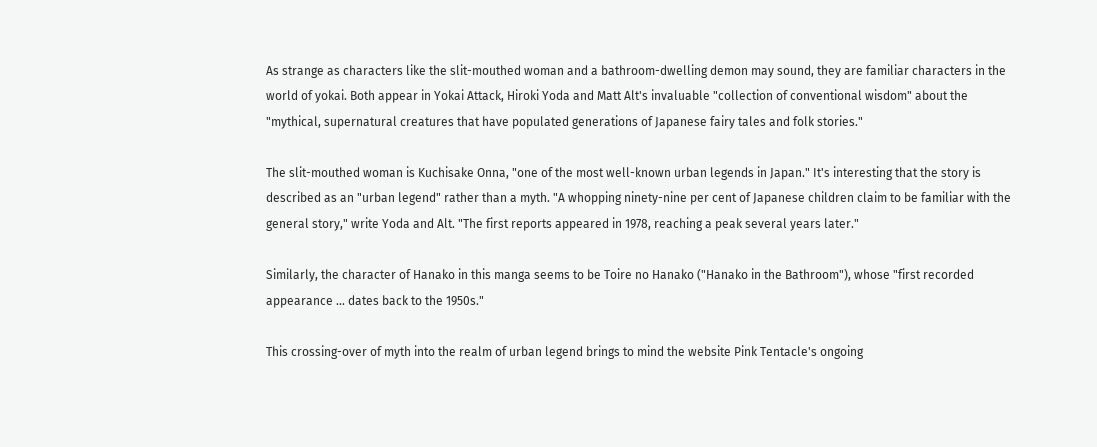As strange as characters like the slit-mouthed woman and a bathroom-dwelling demon may sound, they are familiar characters in the world of yokai. Both appear in Yokai Attack, Hiroki Yoda and Matt Alt's invaluable "collection of conventional wisdom" about the "mythical, supernatural creatures that have populated generations of Japanese fairy tales and folk stories."

The slit-mouthed woman is Kuchisake Onna, "one of the most well-known urban legends in Japan." It's interesting that the story is described as an "urban legend" rather than a myth. "A whopping ninety-nine per cent of Japanese children claim to be familiar with the general story," write Yoda and Alt. "The first reports appeared in 1978, reaching a peak several years later."

Similarly, the character of Hanako in this manga seems to be Toire no Hanako ("Hanako in the Bathroom"), whose "first recorded appearance ... dates back to the 1950s."

This crossing-over of myth into the realm of urban legend brings to mind the website Pink Tentacle's ongoing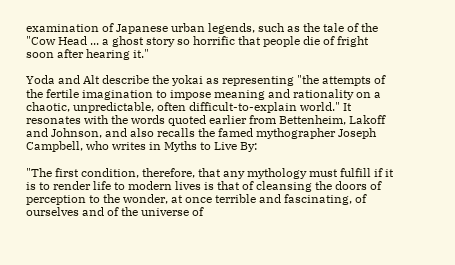examination of Japanese urban legends, such as the tale of the "Cow Head ... a ghost story so horrific that people die of fright soon after hearing it."

Yoda and Alt describe the yokai as representing "the attempts of the fertile imagination to impose meaning and rationality on a chaotic, unpredictable, often difficult-to-explain world." It resonates with the words quoted earlier from Bettenheim, Lakoff and Johnson, and also recalls the famed mythographer Joseph Campbell, who writes in Myths to Live By:

"The first condition, therefore, that any mythology must fulfill if it is to render life to modern lives is that of cleansing the doors of perception to the wonder, at once terrible and fascinating, of ourselves and of the universe of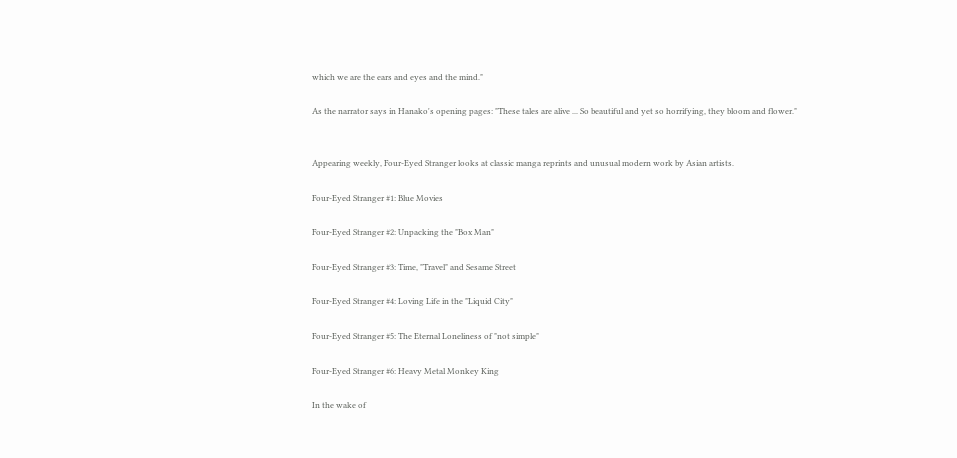which we are the ears and eyes and the mind."

As the narrator says in Hanako's opening pages: "These tales are alive ... So beautiful and yet so horrifying, they bloom and flower."


Appearing weekly, Four-Eyed Stranger looks at classic manga reprints and unusual modern work by Asian artists.

Four-Eyed Stranger #1: Blue Movies

Four-Eyed Stranger #2: Unpacking the "Box Man"

Four-Eyed Stranger #3: Time, "Travel" and Sesame Street

Four-Eyed Stranger #4: Loving Life in the "Liquid City"

Four-Eyed Stranger #5: The Eternal Loneliness of "not simple"

Four-Eyed Stranger #6: Heavy Metal Monkey King

In the wake of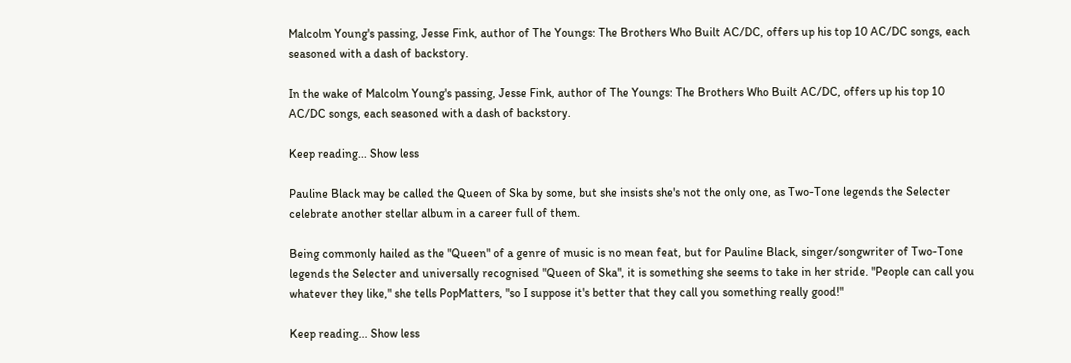Malcolm Young's passing, Jesse Fink, author of The Youngs: The Brothers Who Built AC/DC, offers up his top 10 AC/DC songs, each seasoned with a dash of backstory.

In the wake of Malcolm Young's passing, Jesse Fink, author of The Youngs: The Brothers Who Built AC/DC, offers up his top 10 AC/DC songs, each seasoned with a dash of backstory.

Keep reading... Show less

Pauline Black may be called the Queen of Ska by some, but she insists she's not the only one, as Two-Tone legends the Selecter celebrate another stellar album in a career full of them.

Being commonly hailed as the "Queen" of a genre of music is no mean feat, but for Pauline Black, singer/songwriter of Two-Tone legends the Selecter and universally recognised "Queen of Ska", it is something she seems to take in her stride. "People can call you whatever they like," she tells PopMatters, "so I suppose it's better that they call you something really good!"

Keep reading... Show less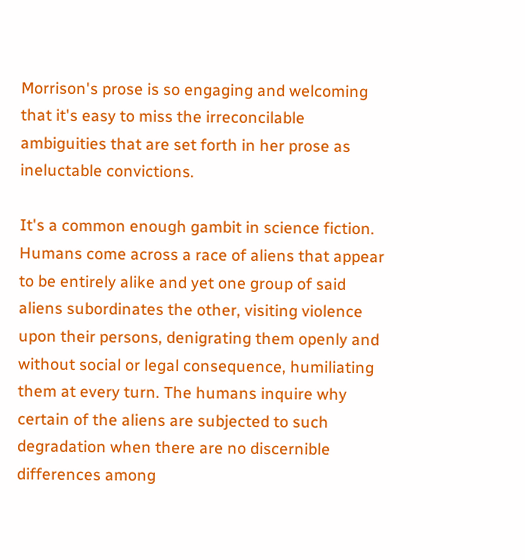Morrison's prose is so engaging and welcoming that it's easy to miss the irreconcilable ambiguities that are set forth in her prose as ineluctable convictions.

It's a common enough gambit in science fiction. Humans come across a race of aliens that appear to be entirely alike and yet one group of said aliens subordinates the other, visiting violence upon their persons, denigrating them openly and without social or legal consequence, humiliating them at every turn. The humans inquire why certain of the aliens are subjected to such degradation when there are no discernible differences among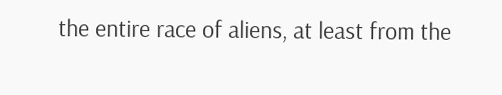the entire race of aliens, at least from the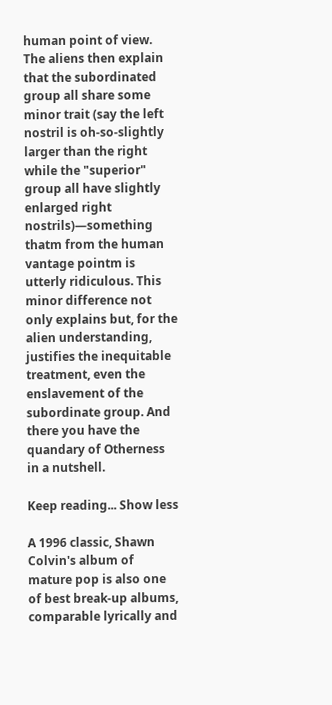human point of view. The aliens then explain that the subordinated group all share some minor trait (say the left nostril is oh-so-slightly larger than the right while the "superior" group all have slightly enlarged right nostrils)—something thatm from the human vantage pointm is utterly ridiculous. This minor difference not only explains but, for the alien understanding, justifies the inequitable treatment, even the enslavement of the subordinate group. And there you have the quandary of Otherness in a nutshell.

Keep reading... Show less

A 1996 classic, Shawn Colvin's album of mature pop is also one of best break-up albums, comparable lyrically and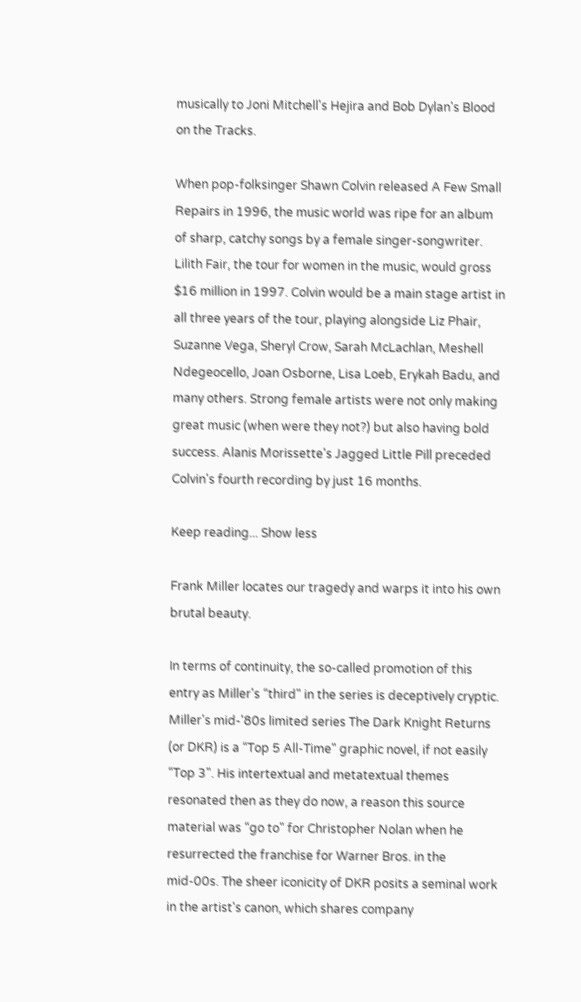musically to Joni Mitchell's Hejira and Bob Dylan's Blood on the Tracks.

When pop-folksinger Shawn Colvin released A Few Small Repairs in 1996, the music world was ripe for an album of sharp, catchy songs by a female singer-songwriter. Lilith Fair, the tour for women in the music, would gross $16 million in 1997. Colvin would be a main stage artist in all three years of the tour, playing alongside Liz Phair, Suzanne Vega, Sheryl Crow, Sarah McLachlan, Meshell Ndegeocello, Joan Osborne, Lisa Loeb, Erykah Badu, and many others. Strong female artists were not only making great music (when were they not?) but also having bold success. Alanis Morissette's Jagged Little Pill preceded Colvin's fourth recording by just 16 months.

Keep reading... Show less

Frank Miller locates our tragedy and warps it into his own brutal beauty.

In terms of continuity, the so-called promotion of this entry as Miller's “third" in the series is deceptively cryptic. Miller's mid-'80s limited series The Dark Knight Returns (or DKR) is a “Top 5 All-Time" graphic novel, if not easily “Top 3". His intertextual and metatextual themes resonated then as they do now, a reason this source material was “go to" for Christopher Nolan when he resurrected the franchise for Warner Bros. in the mid-00s. The sheer iconicity of DKR posits a seminal work in the artist's canon, which shares company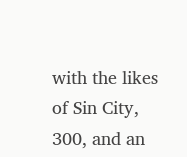with the likes of Sin City, 300, and an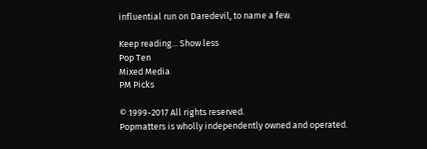influential run on Daredevil, to name a few.

Keep reading... Show less
Pop Ten
Mixed Media
PM Picks

© 1999-2017 All rights reserved.
Popmatters is wholly independently owned and operated.